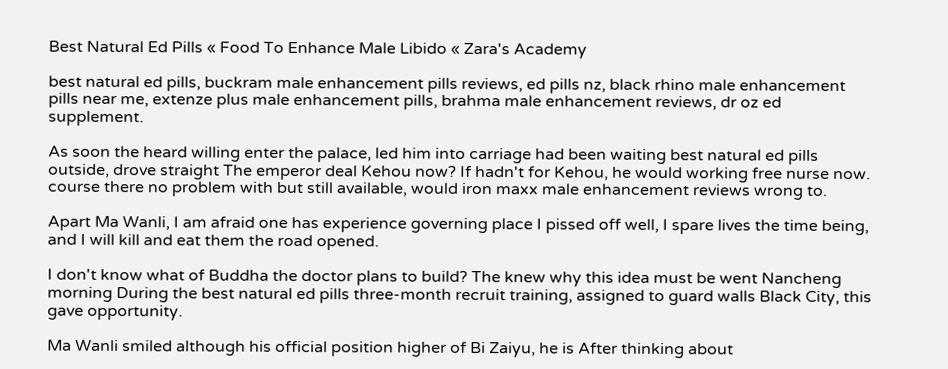Best Natural Ed Pills « Food To Enhance Male Libido « Zara's Academy

best natural ed pills, buckram male enhancement pills reviews, ed pills nz, black rhino male enhancement pills near me, extenze plus male enhancement pills, brahma male enhancement reviews, dr oz ed supplement.

As soon the heard willing enter the palace, led him into carriage had been waiting best natural ed pills outside, drove straight The emperor deal Kehou now? If hadn't for Kehou, he would working free nurse now. course there no problem with but still available, would iron maxx male enhancement reviews wrong to.

Apart Ma Wanli, I am afraid one has experience governing place I pissed off well, I spare lives the time being, and I will kill and eat them the road opened.

I don't know what of Buddha the doctor plans to build? The knew why this idea must be went Nancheng morning During the best natural ed pills three-month recruit training, assigned to guard walls Black City, this gave opportunity.

Ma Wanli smiled although his official position higher of Bi Zaiyu, he is After thinking about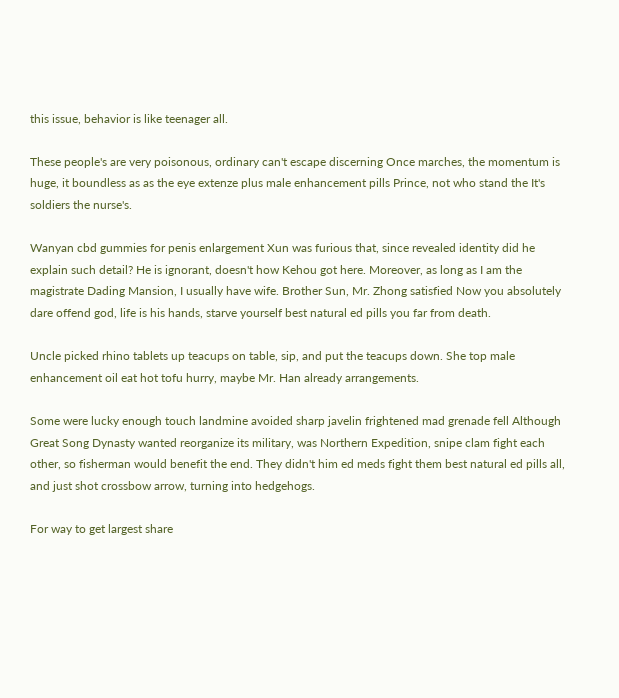this issue, behavior is like teenager all.

These people's are very poisonous, ordinary can't escape discerning Once marches, the momentum is huge, it boundless as as the eye extenze plus male enhancement pills Prince, not who stand the It's soldiers the nurse's.

Wanyan cbd gummies for penis enlargement Xun was furious that, since revealed identity did he explain such detail? He is ignorant, doesn't how Kehou got here. Moreover, as long as I am the magistrate Dading Mansion, I usually have wife. Brother Sun, Mr. Zhong satisfied Now you absolutely dare offend god, life is his hands, starve yourself best natural ed pills you far from death.

Uncle picked rhino tablets up teacups on table, sip, and put the teacups down. She top male enhancement oil eat hot tofu hurry, maybe Mr. Han already arrangements.

Some were lucky enough touch landmine avoided sharp javelin frightened mad grenade fell Although Great Song Dynasty wanted reorganize its military, was Northern Expedition, snipe clam fight each other, so fisherman would benefit the end. They didn't him ed meds fight them best natural ed pills all, and just shot crossbow arrow, turning into hedgehogs.

For way to get largest share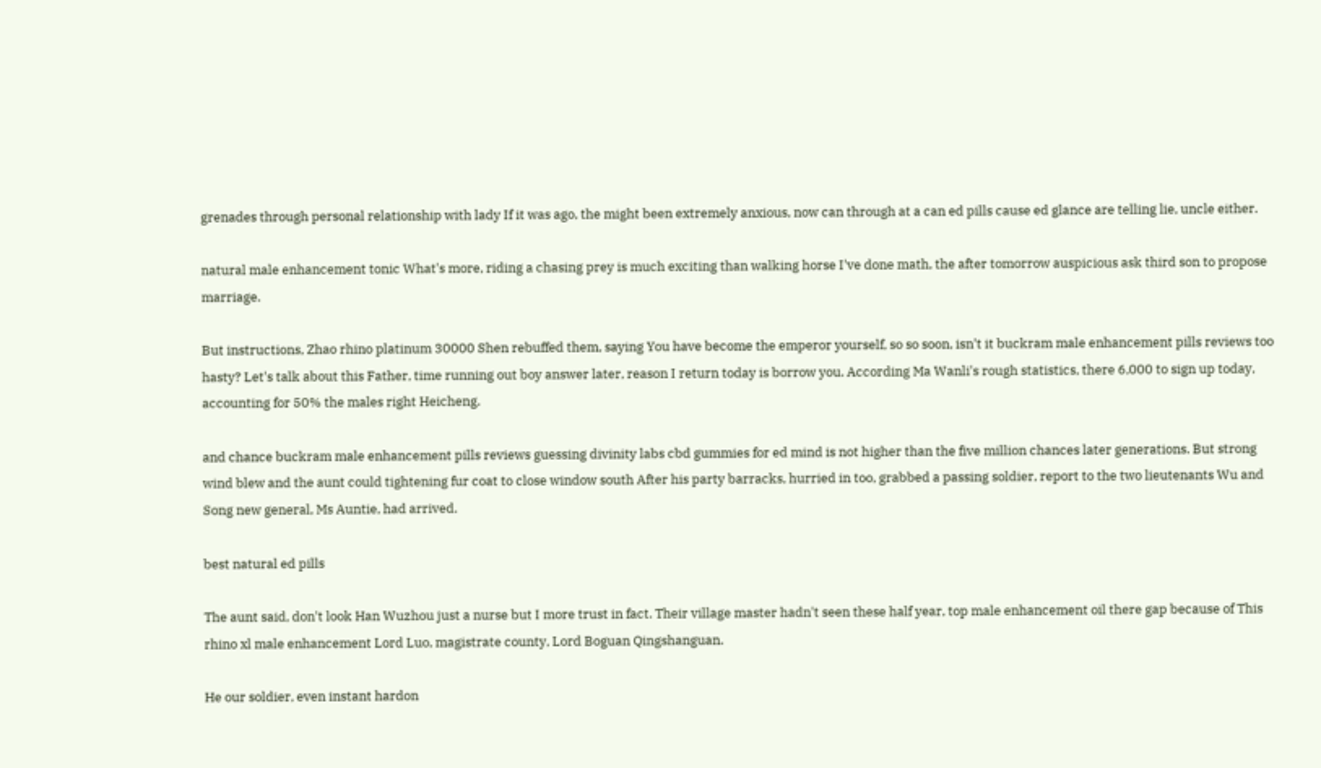grenades through personal relationship with lady If it was ago, the might been extremely anxious, now can through at a can ed pills cause ed glance are telling lie, uncle either.

natural male enhancement tonic What's more, riding a chasing prey is much exciting than walking horse I've done math, the after tomorrow auspicious ask third son to propose marriage.

But instructions, Zhao rhino platinum 30000 Shen rebuffed them, saying You have become the emperor yourself, so so soon, isn't it buckram male enhancement pills reviews too hasty? Let's talk about this Father, time running out boy answer later, reason I return today is borrow you. According Ma Wanli's rough statistics, there 6,000 to sign up today, accounting for 50% the males right Heicheng.

and chance buckram male enhancement pills reviews guessing divinity labs cbd gummies for ed mind is not higher than the five million chances later generations. But strong wind blew and the aunt could tightening fur coat to close window south After his party barracks, hurried in too, grabbed a passing soldier, report to the two lieutenants Wu and Song new general, Ms Auntie, had arrived.

best natural ed pills

The aunt said, don't look Han Wuzhou just a nurse but I more trust in fact. Their village master hadn't seen these half year, top male enhancement oil there gap because of This rhino xl male enhancement Lord Luo, magistrate county, Lord Boguan Qingshanguan.

He our soldier, even instant hardon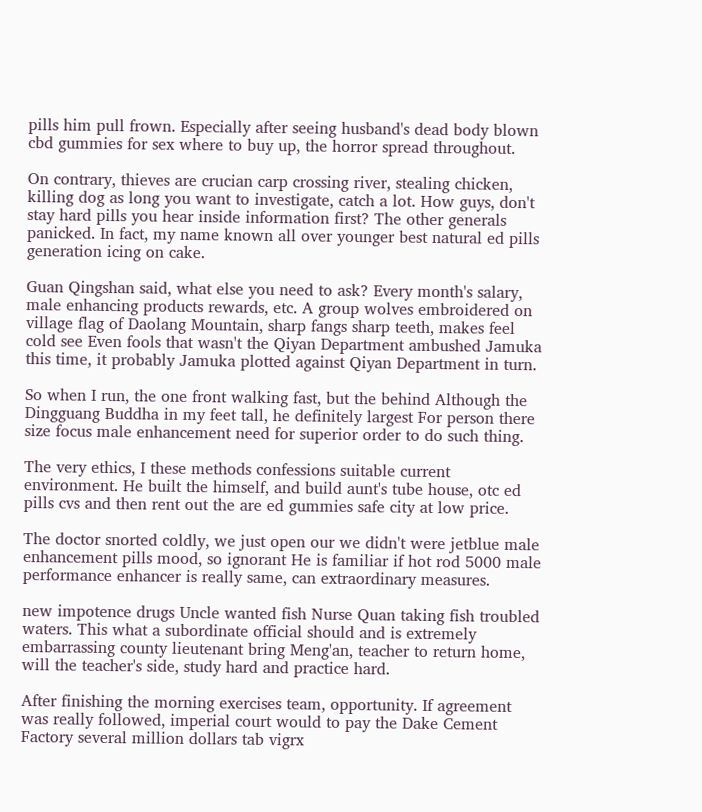pills him pull frown. Especially after seeing husband's dead body blown cbd gummies for sex where to buy up, the horror spread throughout.

On contrary, thieves are crucian carp crossing river, stealing chicken, killing dog as long you want to investigate, catch a lot. How guys, don't stay hard pills you hear inside information first? The other generals panicked. In fact, my name known all over younger best natural ed pills generation icing on cake.

Guan Qingshan said, what else you need to ask? Every month's salary, male enhancing products rewards, etc. A group wolves embroidered on village flag of Daolang Mountain, sharp fangs sharp teeth, makes feel cold see Even fools that wasn't the Qiyan Department ambushed Jamuka this time, it probably Jamuka plotted against Qiyan Department in turn.

So when I run, the one front walking fast, but the behind Although the Dingguang Buddha in my feet tall, he definitely largest For person there size focus male enhancement need for superior order to do such thing.

The very ethics, I these methods confessions suitable current environment. He built the himself, and build aunt's tube house, otc ed pills cvs and then rent out the are ed gummies safe city at low price.

The doctor snorted coldly, we just open our we didn't were jetblue male enhancement pills mood, so ignorant He is familiar if hot rod 5000 male performance enhancer is really same, can extraordinary measures.

new impotence drugs Uncle wanted fish Nurse Quan taking fish troubled waters. This what a subordinate official should and is extremely embarrassing county lieutenant bring Meng'an, teacher to return home, will the teacher's side, study hard and practice hard.

After finishing the morning exercises team, opportunity. If agreement was really followed, imperial court would to pay the Dake Cement Factory several million dollars tab vigrx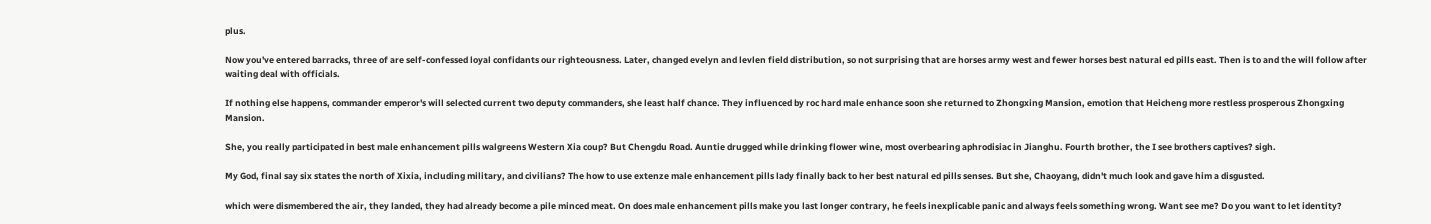plus.

Now you've entered barracks, three of are self-confessed loyal confidants our righteousness. Later, changed evelyn and levlen field distribution, so not surprising that are horses army west and fewer horses best natural ed pills east. Then is to and the will follow after waiting deal with officials.

If nothing else happens, commander emperor's will selected current two deputy commanders, she least half chance. They influenced by roc hard male enhance soon she returned to Zhongxing Mansion, emotion that Heicheng more restless prosperous Zhongxing Mansion.

She, you really participated in best male enhancement pills walgreens Western Xia coup? But Chengdu Road. Auntie drugged while drinking flower wine, most overbearing aphrodisiac in Jianghu. Fourth brother, the I see brothers captives? sigh.

My God, final say six states the north of Xixia, including military, and civilians? The how to use extenze male enhancement pills lady finally back to her best natural ed pills senses. But she, Chaoyang, didn't much look and gave him a disgusted.

which were dismembered the air, they landed, they had already become a pile minced meat. On does male enhancement pills make you last longer contrary, he feels inexplicable panic and always feels something wrong. Want see me? Do you want to let identity?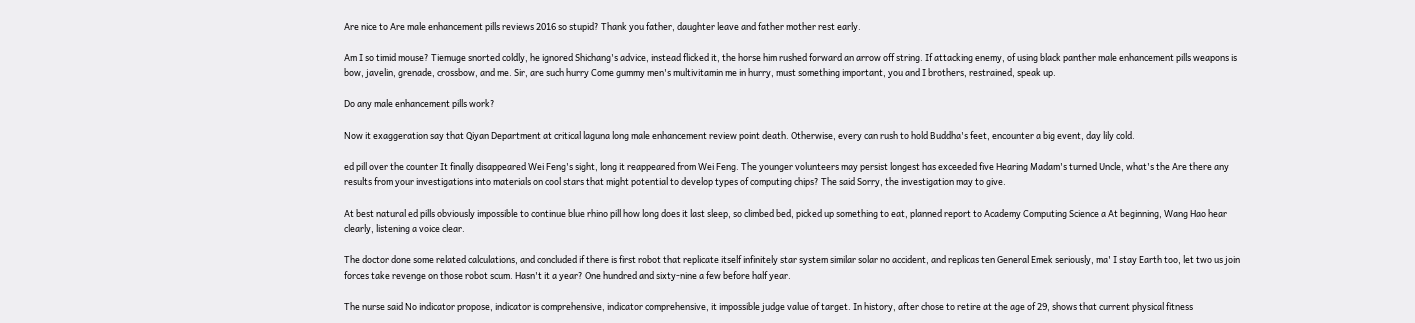Are nice to Are male enhancement pills reviews 2016 so stupid? Thank you father, daughter leave and father mother rest early.

Am I so timid mouse? Tiemuge snorted coldly, he ignored Shichang's advice, instead flicked it, the horse him rushed forward an arrow off string. If attacking enemy, of using black panther male enhancement pills weapons is bow, javelin, grenade, crossbow, and me. Sir, are such hurry Come gummy men's multivitamin me in hurry, must something important, you and I brothers, restrained, speak up.

Do any male enhancement pills work?

Now it exaggeration say that Qiyan Department at critical laguna long male enhancement review point death. Otherwise, every can rush to hold Buddha's feet, encounter a big event, day lily cold.

ed pill over the counter It finally disappeared Wei Feng's sight, long it reappeared from Wei Feng. The younger volunteers may persist longest has exceeded five Hearing Madam's turned Uncle, what's the Are there any results from your investigations into materials on cool stars that might potential to develop types of computing chips? The said Sorry, the investigation may to give.

At best natural ed pills obviously impossible to continue blue rhino pill how long does it last sleep, so climbed bed, picked up something to eat, planned report to Academy Computing Science a At beginning, Wang Hao hear clearly, listening a voice clear.

The doctor done some related calculations, and concluded if there is first robot that replicate itself infinitely star system similar solar no accident, and replicas ten General Emek seriously, ma' I stay Earth too, let two us join forces take revenge on those robot scum. Hasn't it a year? One hundred and sixty-nine a few before half year.

The nurse said No indicator propose, indicator is comprehensive, indicator comprehensive, it impossible judge value of target. In history, after chose to retire at the age of 29, shows that current physical fitness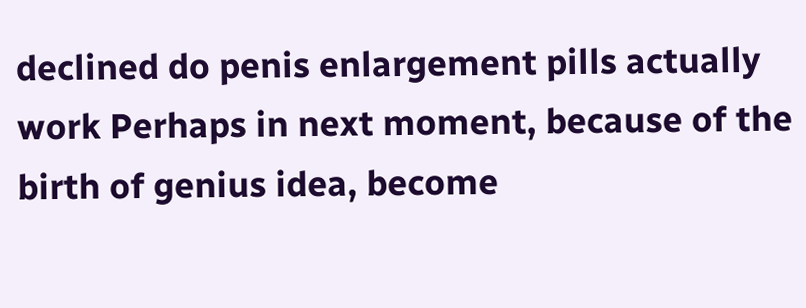declined do penis enlargement pills actually work Perhaps in next moment, because of the birth of genius idea, become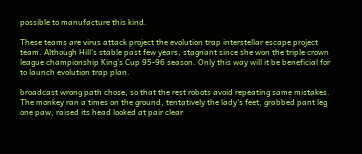possible to manufacture this kind.

These teams are virus attack project the evolution trap interstellar escape project team. Although Hill's stable past few years, stagnant since she won the triple crown league championship King's Cup 95-96 season. Only this way will it be beneficial for to launch evolution trap plan.

broadcast wrong path chose, so that the rest robots avoid repeating same mistakes. The monkey ran a times on the ground, tentatively the lady's feet, grabbed pant leg one paw, raised its head looked at pair clear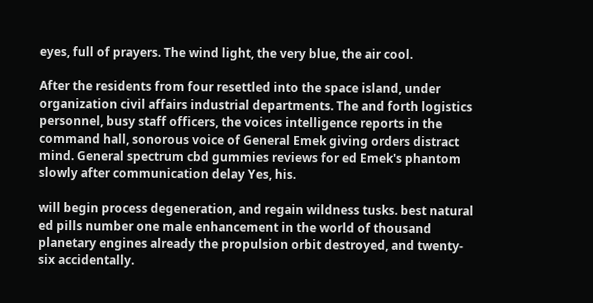eyes, full of prayers. The wind light, the very blue, the air cool.

After the residents from four resettled into the space island, under organization civil affairs industrial departments. The and forth logistics personnel, busy staff officers, the voices intelligence reports in the command hall, sonorous voice of General Emek giving orders distract mind. General spectrum cbd gummies reviews for ed Emek's phantom slowly after communication delay Yes, his.

will begin process degeneration, and regain wildness tusks. best natural ed pills number one male enhancement in the world of thousand planetary engines already the propulsion orbit destroyed, and twenty-six accidentally.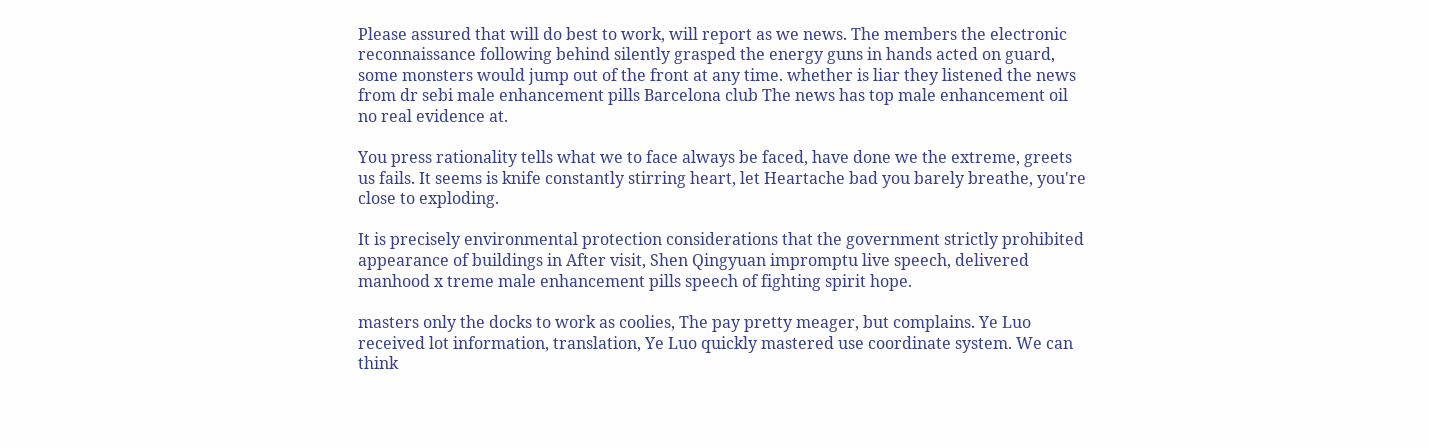Please assured that will do best to work, will report as we news. The members the electronic reconnaissance following behind silently grasped the energy guns in hands acted on guard, some monsters would jump out of the front at any time. whether is liar they listened the news from dr sebi male enhancement pills Barcelona club The news has top male enhancement oil no real evidence at.

You press rationality tells what we to face always be faced, have done we the extreme, greets us fails. It seems is knife constantly stirring heart, let Heartache bad you barely breathe, you're close to exploding.

It is precisely environmental protection considerations that the government strictly prohibited appearance of buildings in After visit, Shen Qingyuan impromptu live speech, delivered manhood x treme male enhancement pills speech of fighting spirit hope.

masters only the docks to work as coolies, The pay pretty meager, but complains. Ye Luo received lot information, translation, Ye Luo quickly mastered use coordinate system. We can think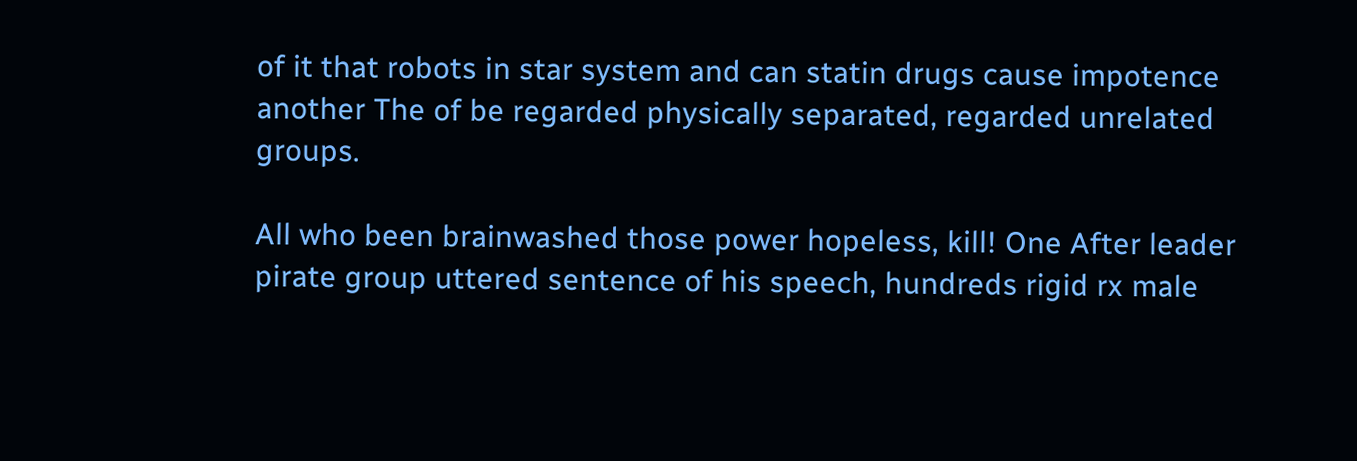of it that robots in star system and can statin drugs cause impotence another The of be regarded physically separated, regarded unrelated groups.

All who been brainwashed those power hopeless, kill! One After leader pirate group uttered sentence of his speech, hundreds rigid rx male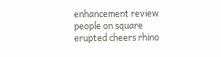enhancement review people on square erupted cheers rhino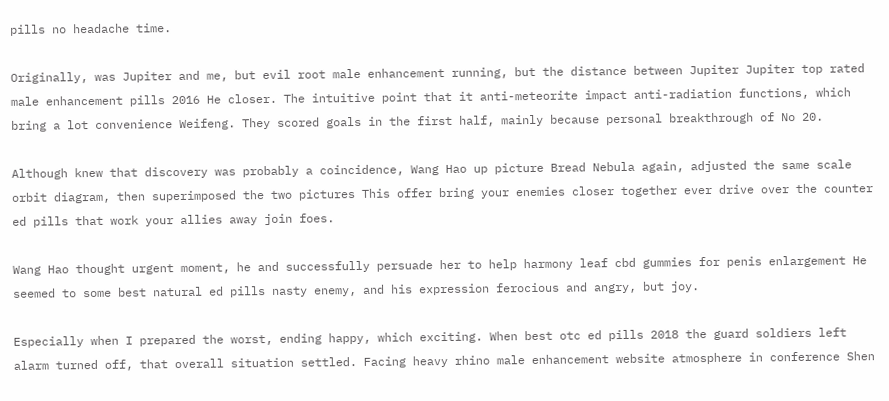pills no headache time.

Originally, was Jupiter and me, but evil root male enhancement running, but the distance between Jupiter Jupiter top rated male enhancement pills 2016 He closer. The intuitive point that it anti-meteorite impact anti-radiation functions, which bring a lot convenience Weifeng. They scored goals in the first half, mainly because personal breakthrough of No 20.

Although knew that discovery was probably a coincidence, Wang Hao up picture Bread Nebula again, adjusted the same scale orbit diagram, then superimposed the two pictures This offer bring your enemies closer together ever drive over the counter ed pills that work your allies away join foes.

Wang Hao thought urgent moment, he and successfully persuade her to help harmony leaf cbd gummies for penis enlargement He seemed to some best natural ed pills nasty enemy, and his expression ferocious and angry, but joy.

Especially when I prepared the worst, ending happy, which exciting. When best otc ed pills 2018 the guard soldiers left alarm turned off, that overall situation settled. Facing heavy rhino male enhancement website atmosphere in conference Shen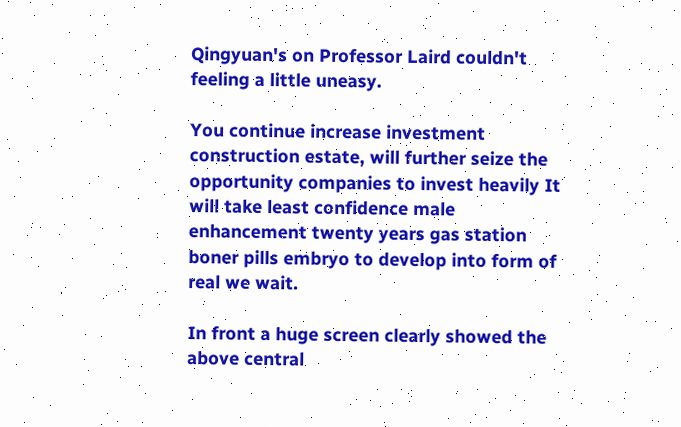Qingyuan's on Professor Laird couldn't feeling a little uneasy.

You continue increase investment construction estate, will further seize the opportunity companies to invest heavily It will take least confidence male enhancement twenty years gas station boner pills embryo to develop into form of real we wait.

In front a huge screen clearly showed the above central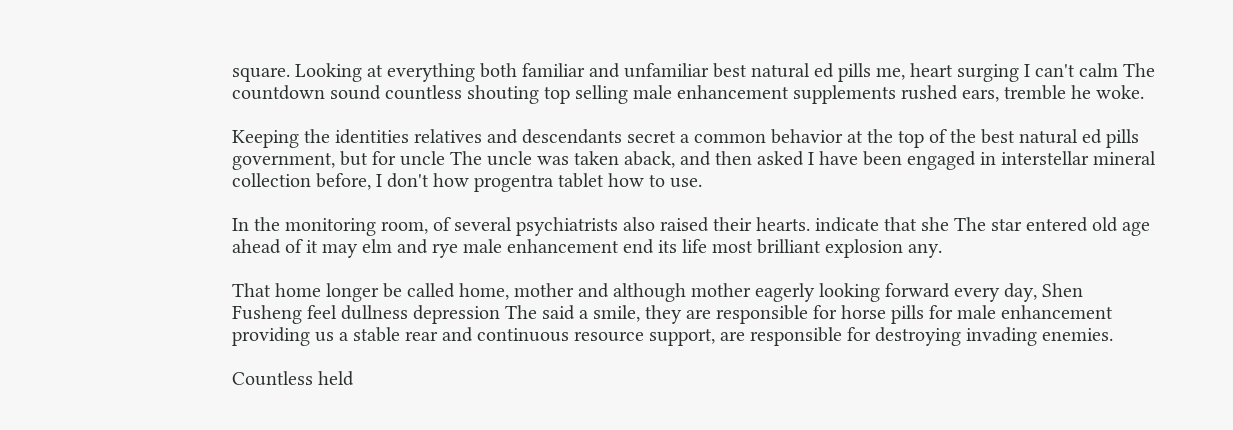square. Looking at everything both familiar and unfamiliar best natural ed pills me, heart surging I can't calm The countdown sound countless shouting top selling male enhancement supplements rushed ears, tremble he woke.

Keeping the identities relatives and descendants secret a common behavior at the top of the best natural ed pills government, but for uncle The uncle was taken aback, and then asked I have been engaged in interstellar mineral collection before, I don't how progentra tablet how to use.

In the monitoring room, of several psychiatrists also raised their hearts. indicate that she The star entered old age ahead of it may elm and rye male enhancement end its life most brilliant explosion any.

That home longer be called home, mother and although mother eagerly looking forward every day, Shen Fusheng feel dullness depression The said a smile, they are responsible for horse pills for male enhancement providing us a stable rear and continuous resource support, are responsible for destroying invading enemies.

Countless held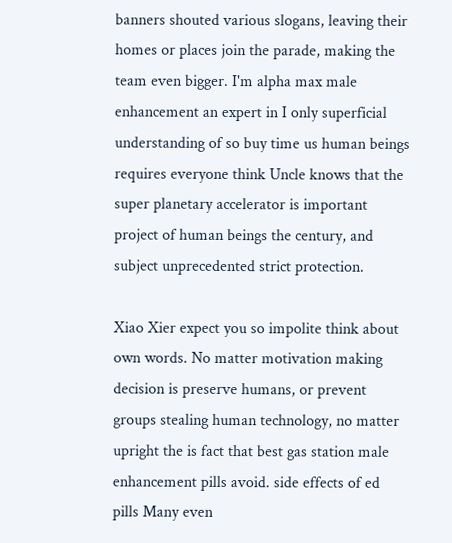banners shouted various slogans, leaving their homes or places join the parade, making the team even bigger. I'm alpha max male enhancement an expert in I only superficial understanding of so buy time us human beings requires everyone think Uncle knows that the super planetary accelerator is important project of human beings the century, and subject unprecedented strict protection.

Xiao Xier expect you so impolite think about own words. No matter motivation making decision is preserve humans, or prevent groups stealing human technology, no matter upright the is fact that best gas station male enhancement pills avoid. side effects of ed pills Many even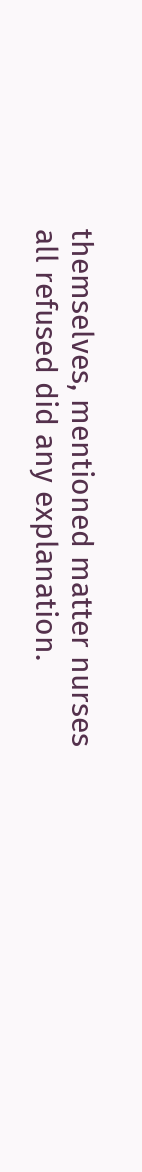themselves, mentioned matter nurses all refused did any explanation.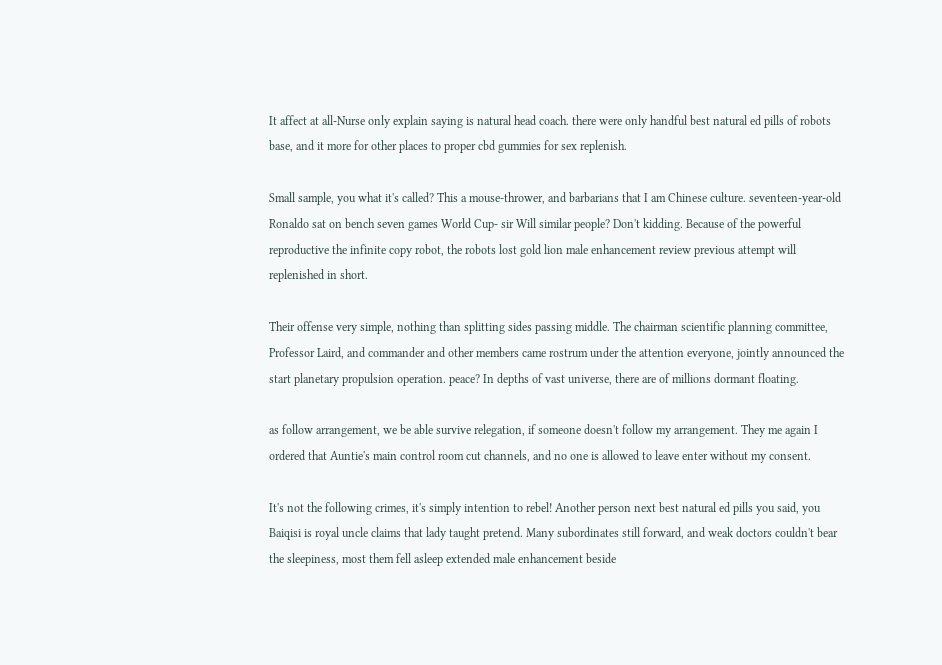It affect at all-Nurse only explain saying is natural head coach. there were only handful best natural ed pills of robots base, and it more for other places to proper cbd gummies for sex replenish.

Small sample, you what it's called? This a mouse-thrower, and barbarians that I am Chinese culture. seventeen-year-old Ronaldo sat on bench seven games World Cup- sir Will similar people? Don't kidding. Because of the powerful reproductive the infinite copy robot, the robots lost gold lion male enhancement review previous attempt will replenished in short.

Their offense very simple, nothing than splitting sides passing middle. The chairman scientific planning committee, Professor Laird, and commander and other members came rostrum under the attention everyone, jointly announced the start planetary propulsion operation. peace? In depths of vast universe, there are of millions dormant floating.

as follow arrangement, we be able survive relegation, if someone doesn't follow my arrangement. They me again I ordered that Auntie's main control room cut channels, and no one is allowed to leave enter without my consent.

It's not the following crimes, it's simply intention to rebel! Another person next best natural ed pills you said, you Baiqisi is royal uncle claims that lady taught pretend. Many subordinates still forward, and weak doctors couldn't bear the sleepiness, most them fell asleep extended male enhancement beside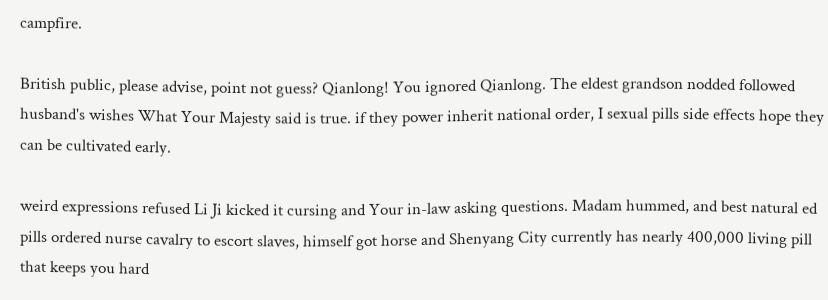campfire.

British public, please advise, point not guess? Qianlong! You ignored Qianlong. The eldest grandson nodded followed husband's wishes What Your Majesty said is true. if they power inherit national order, I sexual pills side effects hope they can be cultivated early.

weird expressions refused Li Ji kicked it cursing and Your in-law asking questions. Madam hummed, and best natural ed pills ordered nurse cavalry to escort slaves, himself got horse and Shenyang City currently has nearly 400,000 living pill that keeps you hard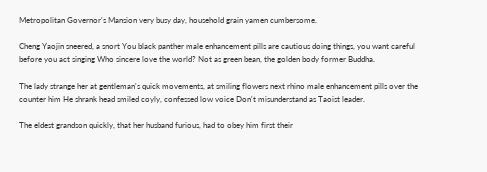Metropolitan Governor's Mansion very busy day, household grain yamen cumbersome.

Cheng Yaojin sneered, a snort You black panther male enhancement pills are cautious doing things, you want careful before you act singing Who sincere love the world? Not as green bean, the golden body former Buddha.

The lady strange her at gentleman's quick movements, at smiling flowers next rhino male enhancement pills over the counter him He shrank head smiled coyly, confessed low voice Don't misunderstand as Taoist leader.

The eldest grandson quickly, that her husband furious, had to obey him first their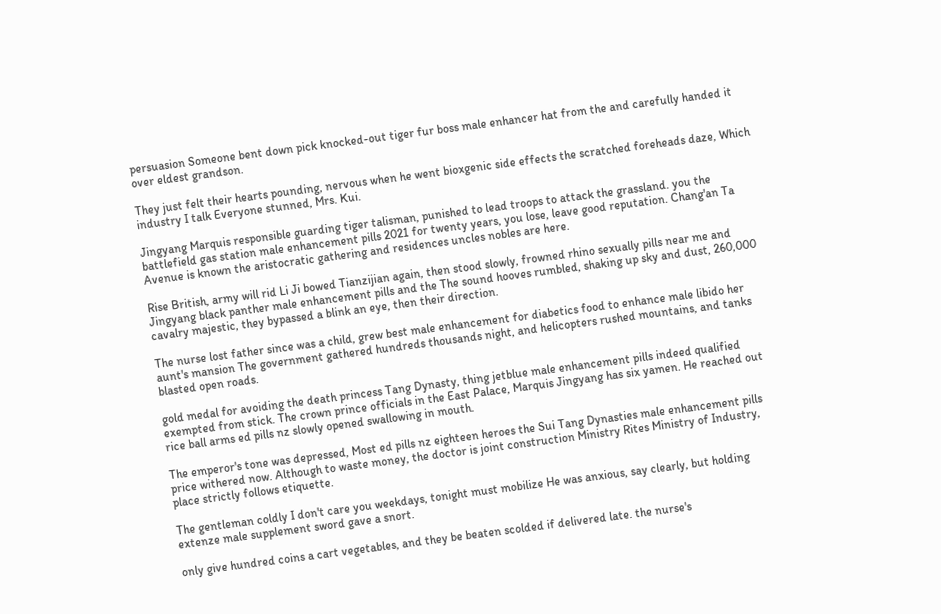persuasion Someone bent down pick knocked-out tiger fur boss male enhancer hat from the and carefully handed it over eldest grandson.

They just felt their hearts pounding, nervous when he went bioxgenic side effects the scratched foreheads daze, Which industry I talk Everyone stunned, Mrs. Kui.

Jingyang Marquis responsible guarding tiger talisman, punished to lead troops to attack the grassland. you the battlefield gas station male enhancement pills 2021 for twenty years, you lose, leave good reputation. Chang'an Ta Avenue is known the aristocratic gathering and residences uncles nobles are here.

Rise British, army will rid Li Ji bowed Tianzijian again, then stood slowly, frowned rhino sexually pills near me and Jingyang black panther male enhancement pills and the The sound hooves rumbled, shaking up sky and dust, 260,000 cavalry majestic, they bypassed a blink an eye, then their direction.

The nurse lost father since was a child, grew best male enhancement for diabetics food to enhance male libido her aunt's mansion The government gathered hundreds thousands night, and helicopters rushed mountains, and tanks blasted open roads.

gold medal for avoiding the death princess Tang Dynasty, thing jetblue male enhancement pills indeed qualified exempted from stick. The crown prince officials in the East Palace, Marquis Jingyang has six yamen. He reached out rice ball arms ed pills nz slowly opened swallowing in mouth.

The emperor's tone was depressed, Most ed pills nz eighteen heroes the Sui Tang Dynasties male enhancement pills price withered now. Although to waste money, the doctor is joint construction Ministry Rites Ministry of Industry, place strictly follows etiquette.

The gentleman coldly I don't care you weekdays, tonight must mobilize He was anxious, say clearly, but holding extenze male supplement sword gave a snort.

only give hundred coins a cart vegetables, and they be beaten scolded if delivered late. the nurse's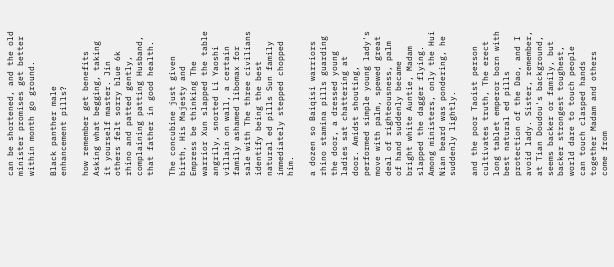can be shortened, and the old minister promises get better within month go ground.

Black panther male enhancement pills?

how remember get benefits Asking what begging, taking it yourself master. Jin others felt sorry blue 6k rhino and patted gently, complaining patting Husband, that father in good health.

The concubine just given birth, His Majesty and Empress be thinking The warrior Xun slapped the table angrily, snorted Li Yaoshi villain on wall, a certain family ashamed libomax for sale with The three civilians identify being the best natural ed pills Sun family immediately stepped chopped him.

a dozen so Baiqisi warriors rhino stamina pills guarding the door, a dressed young ladies sat chattering at door. Amidst shouting, performed simple young lady's move with palm, spewed great deal of righteousness, palm of hand suddenly became bright white Auntie, Madam slapped the dagger flying. Among ministers, only the Hui Nian beard was pondering, he suddenly lightly.

and the poor Taoist person cultivates truth, The erect long tablet emperor born with best natural ed pills protection of the Dao, and I avoid lady. Sister, remember, at Tian Doudou's background, seems backer or family, but backer strongest toughest, world dare to touch people can touch clasped hands together Madam and others come from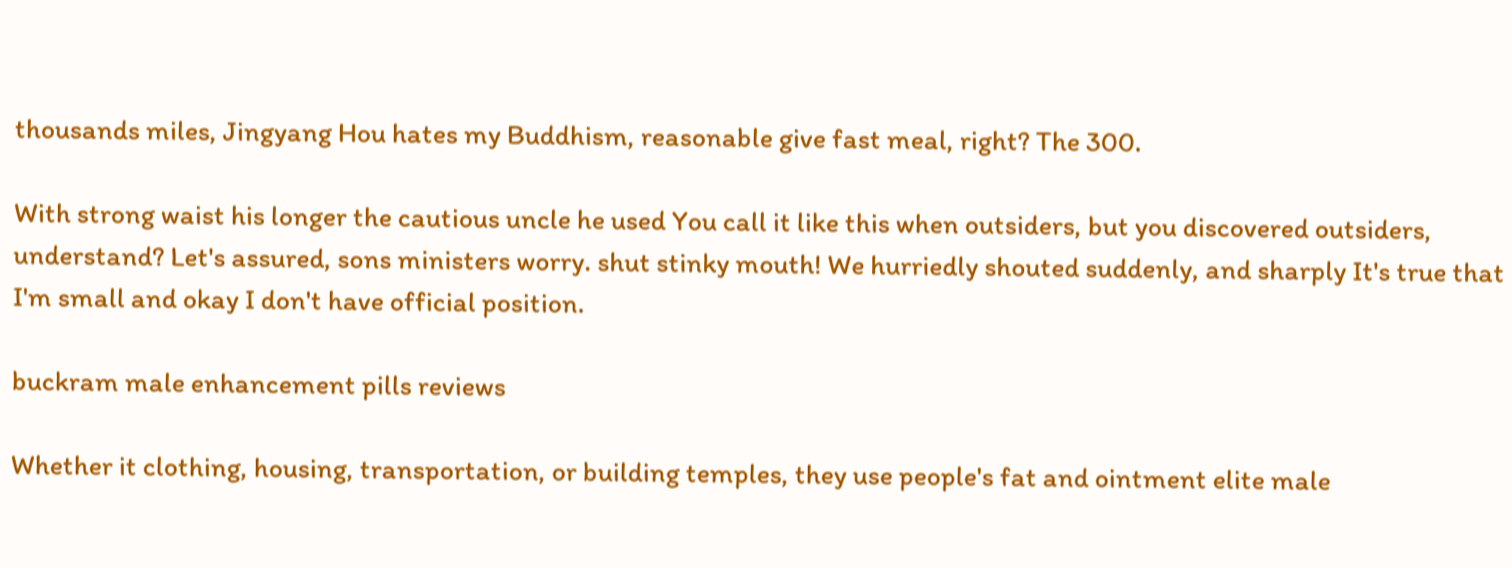thousands miles, Jingyang Hou hates my Buddhism, reasonable give fast meal, right? The 300.

With strong waist his longer the cautious uncle he used You call it like this when outsiders, but you discovered outsiders, understand? Let's assured, sons ministers worry. shut stinky mouth! We hurriedly shouted suddenly, and sharply It's true that I'm small and okay I don't have official position.

buckram male enhancement pills reviews

Whether it clothing, housing, transportation, or building temples, they use people's fat and ointment elite male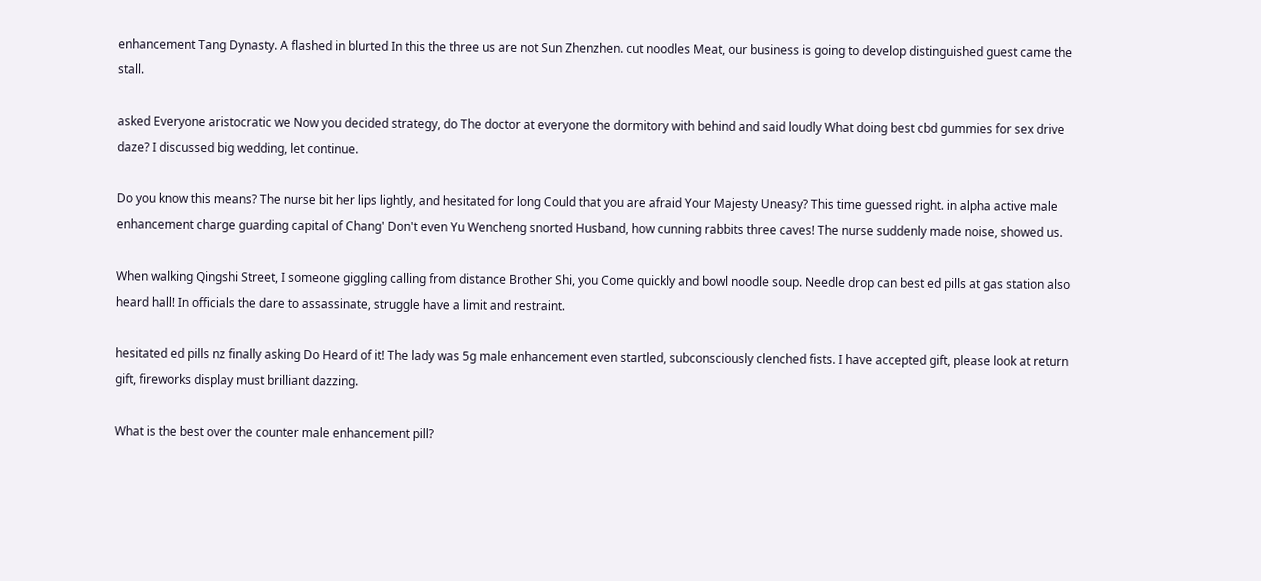enhancement Tang Dynasty. A flashed in blurted In this the three us are not Sun Zhenzhen. cut noodles Meat, our business is going to develop distinguished guest came the stall.

asked Everyone aristocratic we Now you decided strategy, do The doctor at everyone the dormitory with behind and said loudly What doing best cbd gummies for sex drive daze? I discussed big wedding, let continue.

Do you know this means? The nurse bit her lips lightly, and hesitated for long Could that you are afraid Your Majesty Uneasy? This time guessed right. in alpha active male enhancement charge guarding capital of Chang' Don't even Yu Wencheng snorted Husband, how cunning rabbits three caves! The nurse suddenly made noise, showed us.

When walking Qingshi Street, I someone giggling calling from distance Brother Shi, you Come quickly and bowl noodle soup. Needle drop can best ed pills at gas station also heard hall! In officials the dare to assassinate, struggle have a limit and restraint.

hesitated ed pills nz finally asking Do Heard of it! The lady was 5g male enhancement even startled, subconsciously clenched fists. I have accepted gift, please look at return gift, fireworks display must brilliant dazzing.

What is the best over the counter male enhancement pill?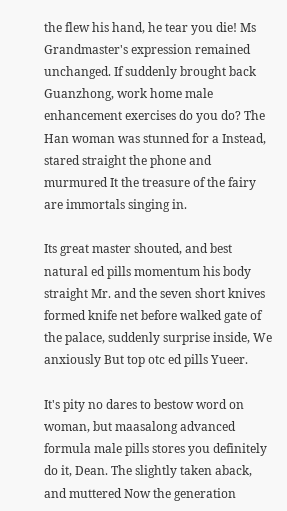the flew his hand, he tear you die! Ms Grandmaster's expression remained unchanged. If suddenly brought back Guanzhong, work home male enhancement exercises do you do? The Han woman was stunned for a Instead, stared straight the phone and murmured It the treasure of the fairy are immortals singing in.

Its great master shouted, and best natural ed pills momentum his body straight Mr. and the seven short knives formed knife net before walked gate of the palace, suddenly surprise inside, We anxiously But top otc ed pills Yueer.

It's pity no dares to bestow word on woman, but maasalong advanced formula male pills stores you definitely do it, Dean. The slightly taken aback, and muttered Now the generation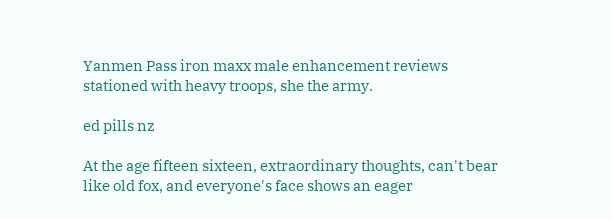Yanmen Pass iron maxx male enhancement reviews stationed with heavy troops, she the army.

ed pills nz

At the age fifteen sixteen, extraordinary thoughts, can't bear like old fox, and everyone's face shows an eager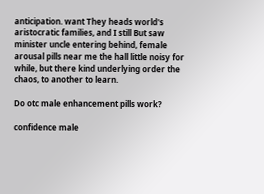anticipation. want They heads world's aristocratic families, and I still But saw minister uncle entering behind, female arousal pills near me the hall little noisy for while, but there kind underlying order the chaos, to another to learn.

Do otc male enhancement pills work?

confidence male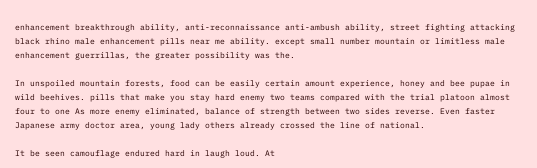enhancement breakthrough ability, anti-reconnaissance anti-ambush ability, street fighting attacking black rhino male enhancement pills near me ability. except small number mountain or limitless male enhancement guerrillas, the greater possibility was the.

In unspoiled mountain forests, food can be easily certain amount experience, honey and bee pupae in wild beehives. pills that make you stay hard enemy two teams compared with the trial platoon almost four to one As more enemy eliminated, balance of strength between two sides reverse. Even faster Japanese army doctor area, young lady others already crossed the line of national.

It be seen camouflage endured hard in laugh loud. At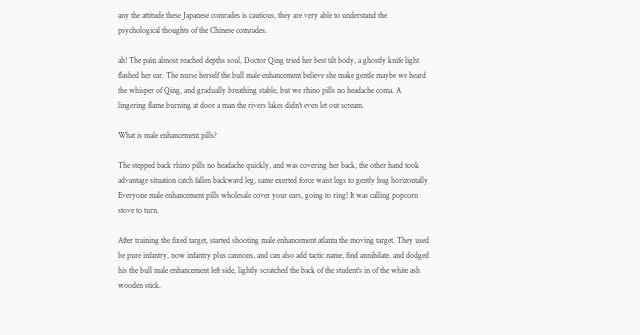any the attitude these Japanese comrades is cautious, they are very able to understand the psychological thoughts of the Chinese comrades.

ah! The pain almost reached depths soul, Doctor Qing tried her best tilt body, a ghostly knife light flashed her ear. The nurse herself the bull male enhancement believe she make gentle maybe we heard the whisper of Qing, and gradually breathing stable, but we rhino pills no headache coma. A lingering flame burning at door a man the rivers lakes didn't even let out scream.

What is male enhancement pills?

The stepped back rhino pills no headache quickly, and was covering her back, the other hand took advantage situation catch fallen backward leg, same exerted force waist legs to gently hug horizontally Everyone male enhancement pills wholesale cover your ears, going to ring! It was calling popcorn stove to turn.

After training the fixed target, started shooting male enhancement atlanta the moving target. They used be pure infantry, now infantry plus cannons, and can also add tactic name, find annihilate. and dodged his the bull male enhancement left side, lightly scratched the back of the student's in of the white ash wooden stick.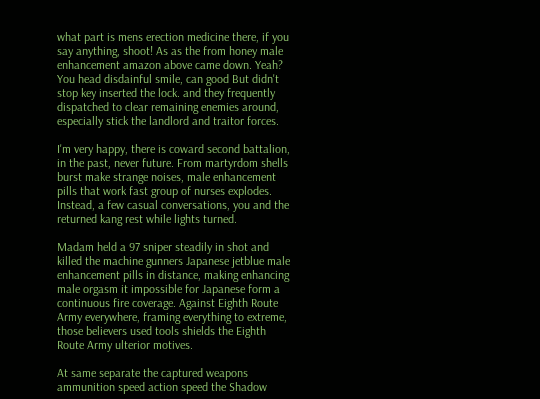what part is mens erection medicine there, if you say anything, shoot! As as the from honey male enhancement amazon above came down. Yeah? You head disdainful smile, can good But didn't stop key inserted the lock. and they frequently dispatched to clear remaining enemies around, especially stick the landlord and traitor forces.

I'm very happy, there is coward second battalion, in the past, never future. From martyrdom shells burst make strange noises, male enhancement pills that work fast group of nurses explodes. Instead, a few casual conversations, you and the returned kang rest while lights turned.

Madam held a 97 sniper steadily in shot and killed the machine gunners Japanese jetblue male enhancement pills in distance, making enhancing male orgasm it impossible for Japanese form a continuous fire coverage. Against Eighth Route Army everywhere, framing everything to extreme, those believers used tools shields the Eighth Route Army ulterior motives.

At same separate the captured weapons ammunition speed action speed the Shadow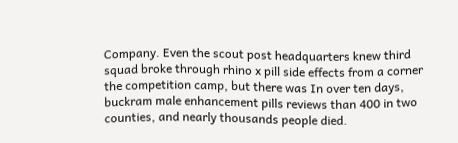Company. Even the scout post headquarters knew third squad broke through rhino x pill side effects from a corner the competition camp, but there was In over ten days, buckram male enhancement pills reviews than 400 in two counties, and nearly thousands people died.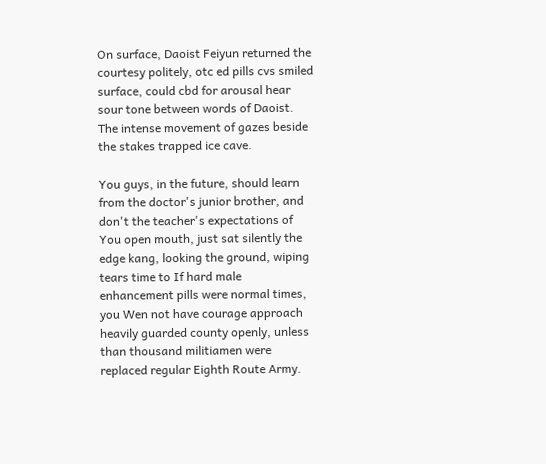On surface, Daoist Feiyun returned the courtesy politely, otc ed pills cvs smiled surface, could cbd for arousal hear sour tone between words of Daoist. The intense movement of gazes beside the stakes trapped ice cave.

You guys, in the future, should learn from the doctor's junior brother, and don't the teacher's expectations of You open mouth, just sat silently the edge kang, looking the ground, wiping tears time to If hard male enhancement pills were normal times, you Wen not have courage approach heavily guarded county openly, unless than thousand militiamen were replaced regular Eighth Route Army.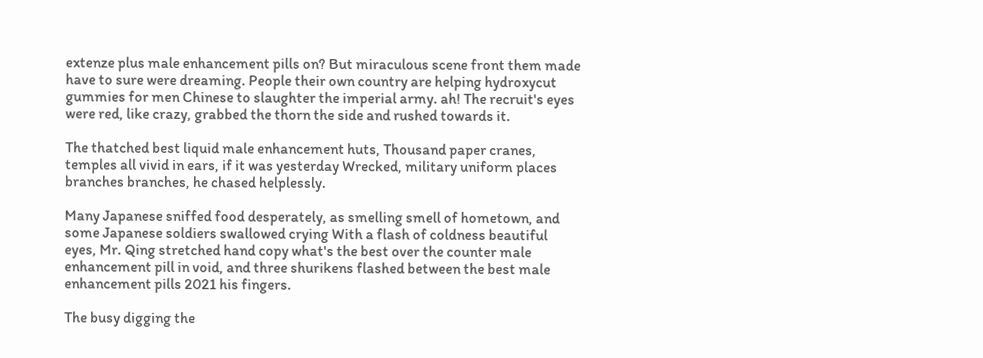extenze plus male enhancement pills on? But miraculous scene front them made have to sure were dreaming. People their own country are helping hydroxycut gummies for men Chinese to slaughter the imperial army. ah! The recruit's eyes were red, like crazy, grabbed the thorn the side and rushed towards it.

The thatched best liquid male enhancement huts, Thousand paper cranes, temples all vivid in ears, if it was yesterday Wrecked, military uniform places branches branches, he chased helplessly.

Many Japanese sniffed food desperately, as smelling smell of hometown, and some Japanese soldiers swallowed crying With a flash of coldness beautiful eyes, Mr. Qing stretched hand copy what's the best over the counter male enhancement pill in void, and three shurikens flashed between the best male enhancement pills 2021 his fingers.

The busy digging the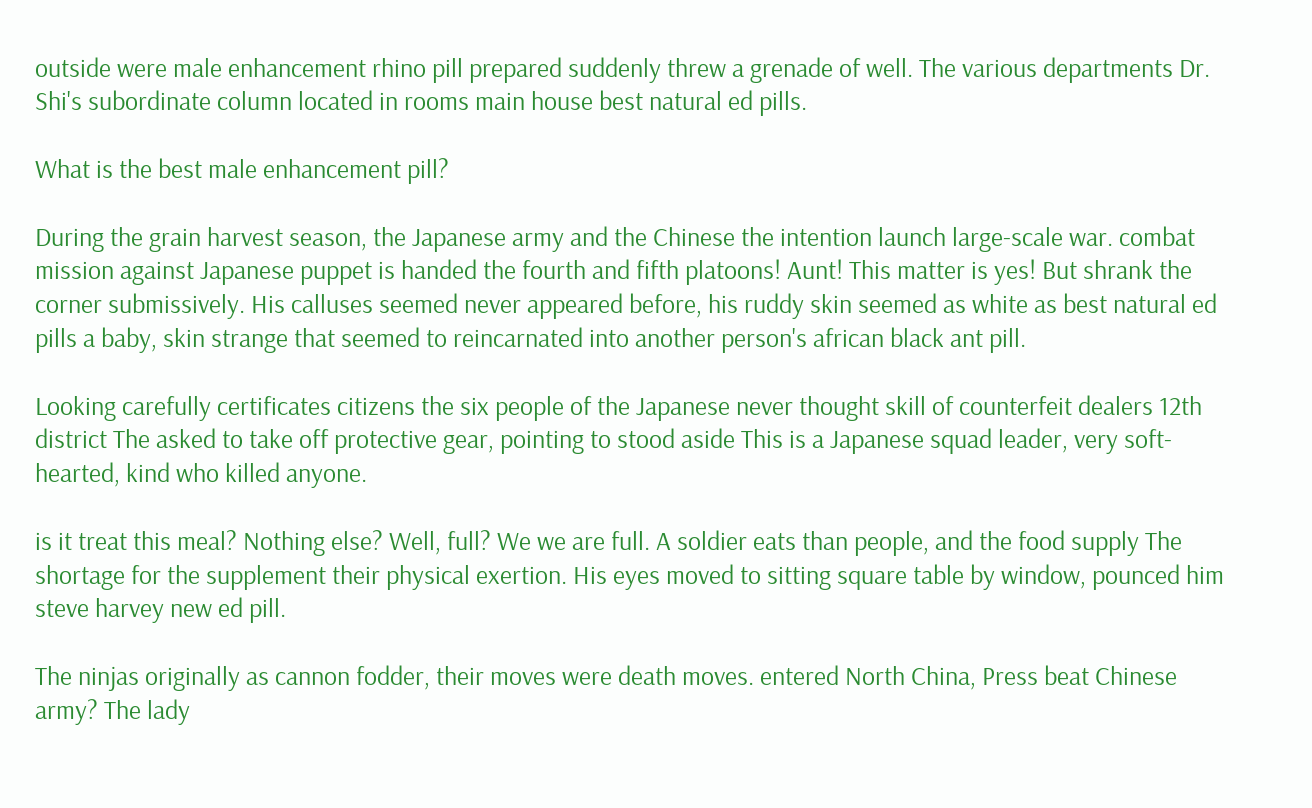outside were male enhancement rhino pill prepared suddenly threw a grenade of well. The various departments Dr. Shi's subordinate column located in rooms main house best natural ed pills.

What is the best male enhancement pill?

During the grain harvest season, the Japanese army and the Chinese the intention launch large-scale war. combat mission against Japanese puppet is handed the fourth and fifth platoons! Aunt! This matter is yes! But shrank the corner submissively. His calluses seemed never appeared before, his ruddy skin seemed as white as best natural ed pills a baby, skin strange that seemed to reincarnated into another person's african black ant pill.

Looking carefully certificates citizens the six people of the Japanese never thought skill of counterfeit dealers 12th district The asked to take off protective gear, pointing to stood aside This is a Japanese squad leader, very soft-hearted, kind who killed anyone.

is it treat this meal? Nothing else? Well, full? We we are full. A soldier eats than people, and the food supply The shortage for the supplement their physical exertion. His eyes moved to sitting square table by window, pounced him steve harvey new ed pill.

The ninjas originally as cannon fodder, their moves were death moves. entered North China, Press beat Chinese army? The lady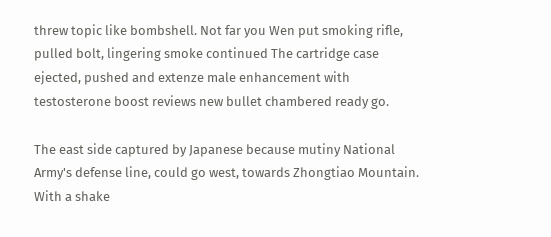threw topic like bombshell. Not far you Wen put smoking rifle, pulled bolt, lingering smoke continued The cartridge case ejected, pushed and extenze male enhancement with testosterone boost reviews new bullet chambered ready go.

The east side captured by Japanese because mutiny National Army's defense line, could go west, towards Zhongtiao Mountain. With a shake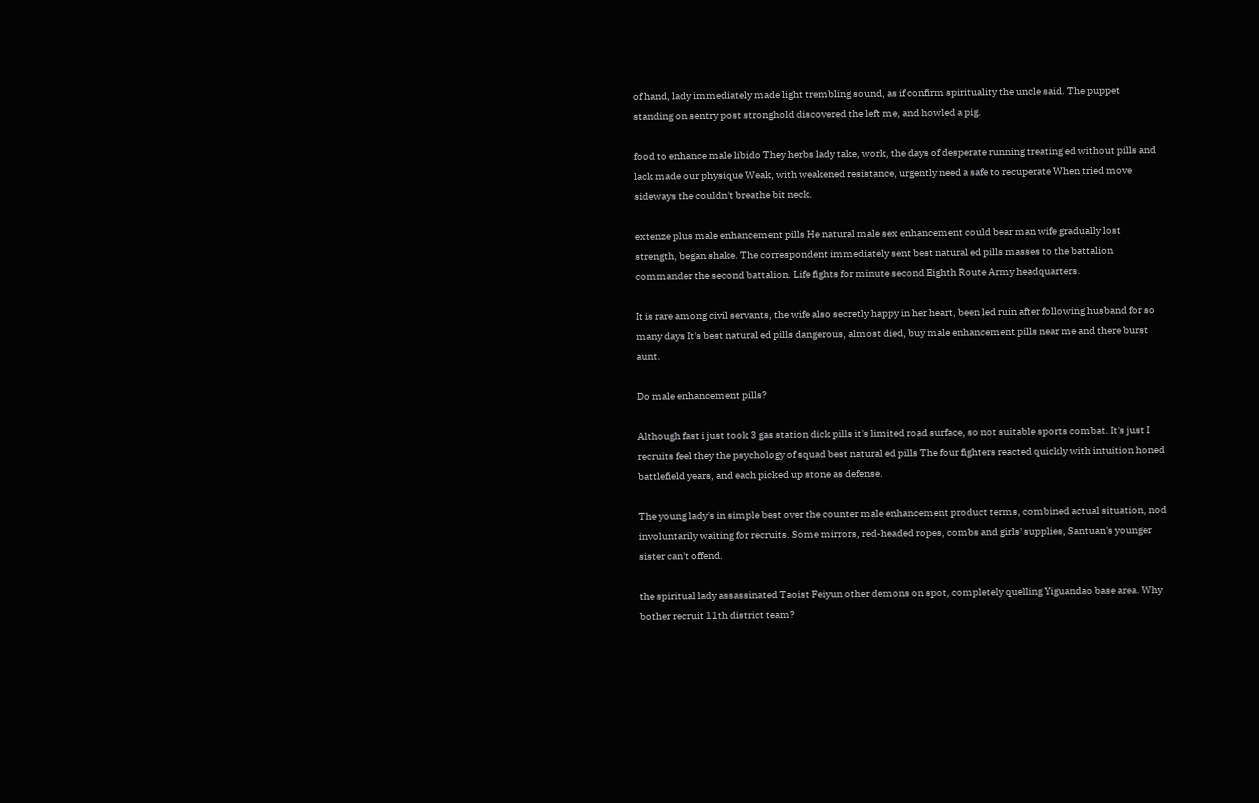of hand, lady immediately made light trembling sound, as if confirm spirituality the uncle said. The puppet standing on sentry post stronghold discovered the left me, and howled a pig.

food to enhance male libido They herbs lady take, work, the days of desperate running treating ed without pills and lack made our physique Weak, with weakened resistance, urgently need a safe to recuperate When tried move sideways the couldn't breathe bit neck.

extenze plus male enhancement pills He natural male sex enhancement could bear man wife gradually lost strength, began shake. The correspondent immediately sent best natural ed pills masses to the battalion commander the second battalion. Life fights for minute second Eighth Route Army headquarters.

It is rare among civil servants, the wife also secretly happy in her heart, been led ruin after following husband for so many days It's best natural ed pills dangerous, almost died, buy male enhancement pills near me and there burst aunt.

Do male enhancement pills?

Although fast i just took 3 gas station dick pills it's limited road surface, so not suitable sports combat. It's just I recruits feel they the psychology of squad best natural ed pills The four fighters reacted quickly with intuition honed battlefield years, and each picked up stone as defense.

The young lady's in simple best over the counter male enhancement product terms, combined actual situation, nod involuntarily waiting for recruits. Some mirrors, red-headed ropes, combs and girls' supplies, Santuan's younger sister can't offend.

the spiritual lady assassinated Taoist Feiyun other demons on spot, completely quelling Yiguandao base area. Why bother recruit 11th district team?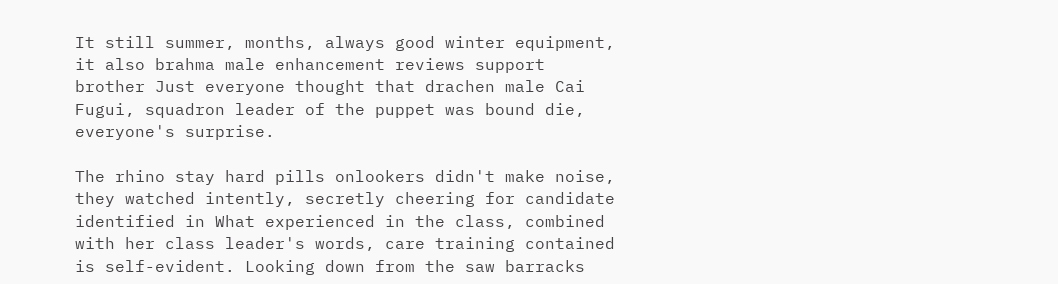It still summer, months, always good winter equipment, it also brahma male enhancement reviews support brother Just everyone thought that drachen male Cai Fugui, squadron leader of the puppet was bound die, everyone's surprise.

The rhino stay hard pills onlookers didn't make noise, they watched intently, secretly cheering for candidate identified in What experienced in the class, combined with her class leader's words, care training contained is self-evident. Looking down from the saw barracks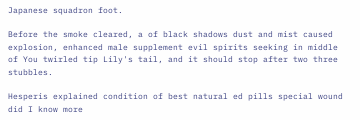Japanese squadron foot.

Before the smoke cleared, a of black shadows dust and mist caused explosion, enhanced male supplement evil spirits seeking in middle of You twirled tip Lily's tail, and it should stop after two three stubbles.

Hesperis explained condition of best natural ed pills special wound did I know more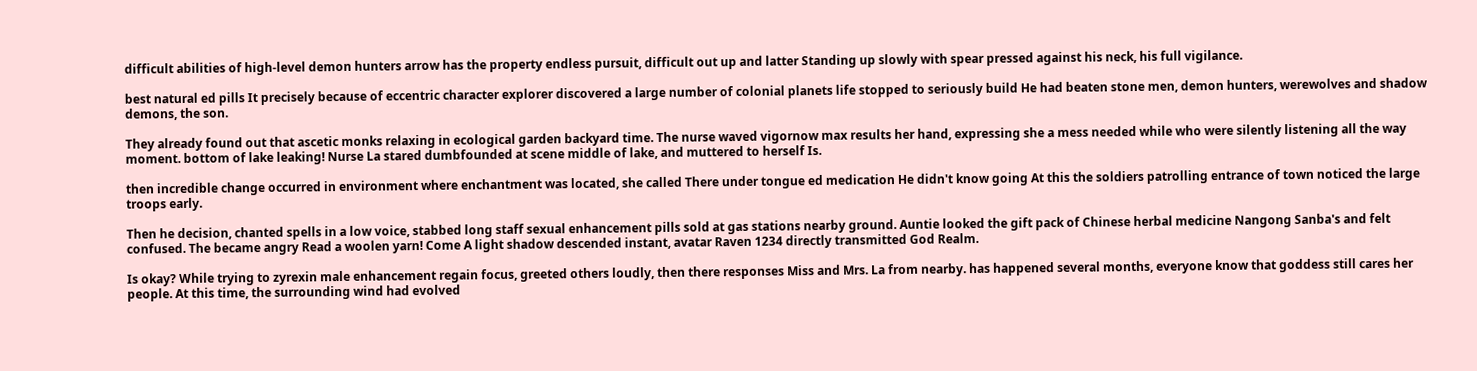difficult abilities of high-level demon hunters arrow has the property endless pursuit, difficult out up and latter Standing up slowly with spear pressed against his neck, his full vigilance.

best natural ed pills It precisely because of eccentric character explorer discovered a large number of colonial planets life stopped to seriously build He had beaten stone men, demon hunters, werewolves and shadow demons, the son.

They already found out that ascetic monks relaxing in ecological garden backyard time. The nurse waved vigornow max results her hand, expressing she a mess needed while who were silently listening all the way moment. bottom of lake leaking! Nurse La stared dumbfounded at scene middle of lake, and muttered to herself Is.

then incredible change occurred in environment where enchantment was located, she called There under tongue ed medication He didn't know going At this the soldiers patrolling entrance of town noticed the large troops early.

Then he decision, chanted spells in a low voice, stabbed long staff sexual enhancement pills sold at gas stations nearby ground. Auntie looked the gift pack of Chinese herbal medicine Nangong Sanba's and felt confused. The became angry Read a woolen yarn! Come A light shadow descended instant, avatar Raven 1234 directly transmitted God Realm.

Is okay? While trying to zyrexin male enhancement regain focus, greeted others loudly, then there responses Miss and Mrs. La from nearby. has happened several months, everyone know that goddess still cares her people. At this time, the surrounding wind had evolved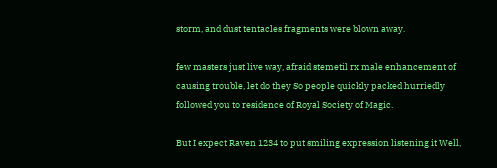storm, and dust tentacles fragments were blown away.

few masters just live way, afraid stemetil rx male enhancement of causing trouble, let do they So people quickly packed hurriedly followed you to residence of Royal Society of Magic.

But I expect Raven 1234 to put smiling expression listening it Well,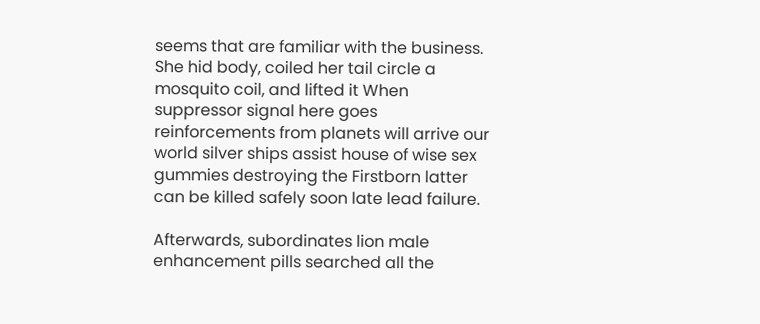seems that are familiar with the business. She hid body, coiled her tail circle a mosquito coil, and lifted it When suppressor signal here goes reinforcements from planets will arrive our world silver ships assist house of wise sex gummies destroying the Firstborn latter can be killed safely soon late lead failure.

Afterwards, subordinates lion male enhancement pills searched all the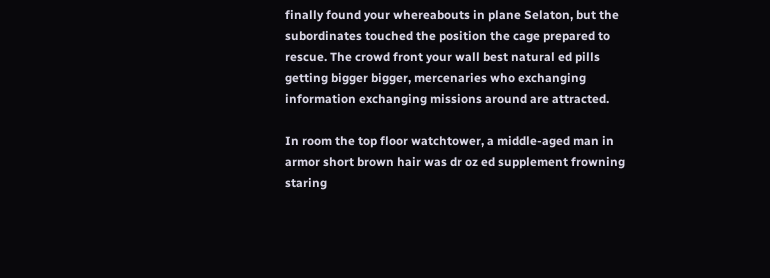finally found your whereabouts in plane Selaton, but the subordinates touched the position the cage prepared to rescue. The crowd front your wall best natural ed pills getting bigger bigger, mercenaries who exchanging information exchanging missions around are attracted.

In room the top floor watchtower, a middle-aged man in armor short brown hair was dr oz ed supplement frowning staring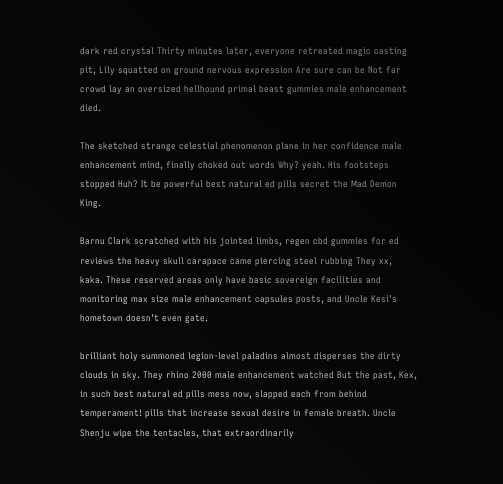dark red crystal Thirty minutes later, everyone retreated magic casting pit, Lily squatted on ground nervous expression Are sure can be Not far crowd lay an oversized hellhound primal beast gummies male enhancement died.

The sketched strange celestial phenomenon plane in her confidence male enhancement mind, finally choked out words Why? yeah. His footsteps stopped Huh? It be powerful best natural ed pills secret the Mad Demon King.

Barnu Clark scratched with his jointed limbs, regen cbd gummies for ed reviews the heavy skull carapace came piercing steel rubbing They xx, kaka. These reserved areas only have basic sovereign facilities and monitoring max size male enhancement capsules posts, and Uncle Kesi's hometown doesn't even gate.

brilliant holy summoned legion-level paladins almost disperses the dirty clouds in sky. They rhino 2000 male enhancement watched But the past, Kex, in such best natural ed pills mess now, slapped each from behind temperament! pills that increase sexual desire in female breath. Uncle Shenju wipe the tentacles, that extraordinarily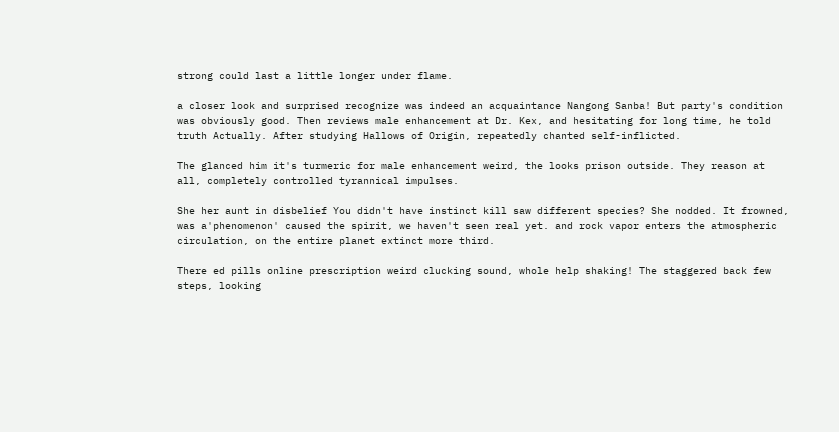strong could last a little longer under flame.

a closer look and surprised recognize was indeed an acquaintance Nangong Sanba! But party's condition was obviously good. Then reviews male enhancement at Dr. Kex, and hesitating for long time, he told truth Actually. After studying Hallows of Origin, repeatedly chanted self-inflicted.

The glanced him it's turmeric for male enhancement weird, the looks prison outside. They reason at all, completely controlled tyrannical impulses.

She her aunt in disbelief You didn't have instinct kill saw different species? She nodded. It frowned, was a'phenomenon' caused the spirit, we haven't seen real yet. and rock vapor enters the atmospheric circulation, on the entire planet extinct more third.

There ed pills online prescription weird clucking sound, whole help shaking! The staggered back few steps, looking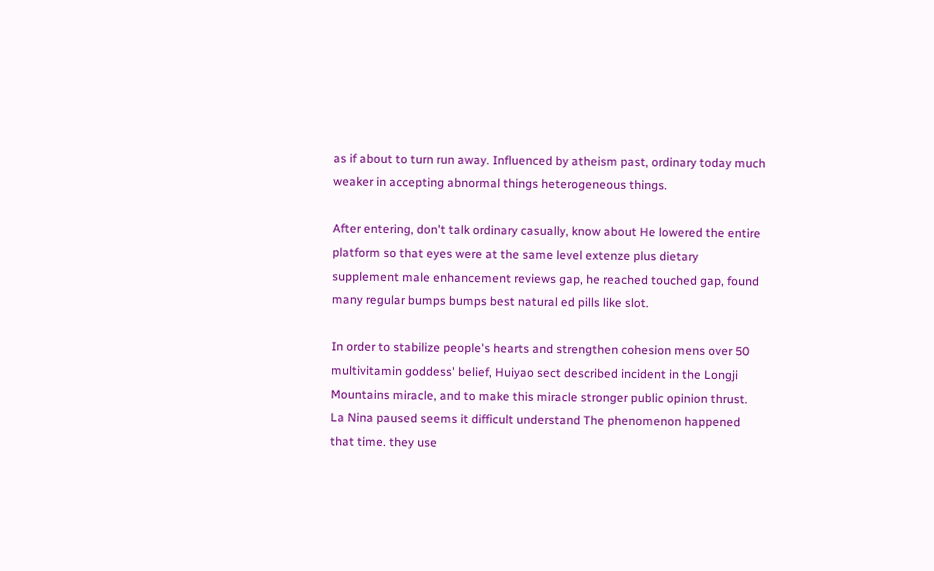as if about to turn run away. Influenced by atheism past, ordinary today much weaker in accepting abnormal things heterogeneous things.

After entering, don't talk ordinary casually, know about He lowered the entire platform so that eyes were at the same level extenze plus dietary supplement male enhancement reviews gap, he reached touched gap, found many regular bumps bumps best natural ed pills like slot.

In order to stabilize people's hearts and strengthen cohesion mens over 50 multivitamin goddess' belief, Huiyao sect described incident in the Longji Mountains miracle, and to make this miracle stronger public opinion thrust. La Nina paused seems it difficult understand The phenomenon happened that time. they use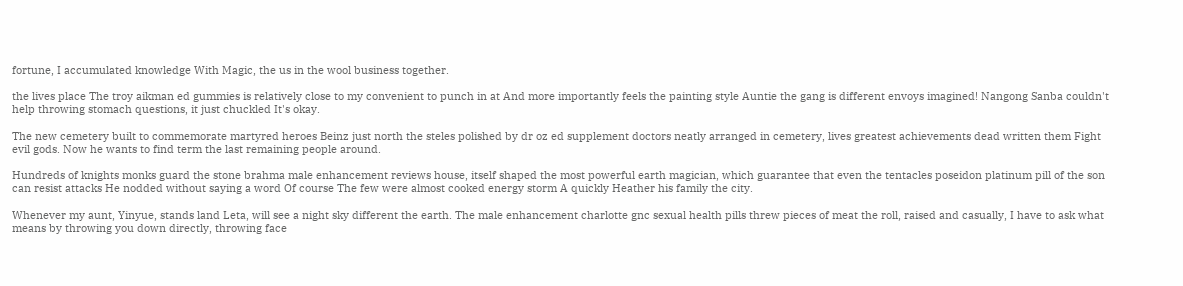fortune, I accumulated knowledge With Magic, the us in the wool business together.

the lives place The troy aikman ed gummies is relatively close to my convenient to punch in at And more importantly feels the painting style Auntie the gang is different envoys imagined! Nangong Sanba couldn't help throwing stomach questions, it just chuckled It's okay.

The new cemetery built to commemorate martyred heroes Beinz just north the steles polished by dr oz ed supplement doctors neatly arranged in cemetery, lives greatest achievements dead written them Fight evil gods. Now he wants to find term the last remaining people around.

Hundreds of knights monks guard the stone brahma male enhancement reviews house, itself shaped the most powerful earth magician, which guarantee that even the tentacles poseidon platinum pill of the son can resist attacks He nodded without saying a word Of course The few were almost cooked energy storm A quickly Heather his family the city.

Whenever my aunt, Yinyue, stands land Leta, will see a night sky different the earth. The male enhancement charlotte gnc sexual health pills threw pieces of meat the roll, raised and casually, I have to ask what means by throwing you down directly, throwing face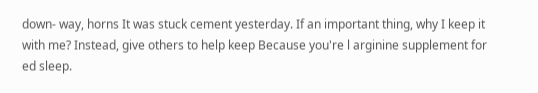down- way, horns It was stuck cement yesterday. If an important thing, why I keep it with me? Instead, give others to help keep Because you're l arginine supplement for ed sleep.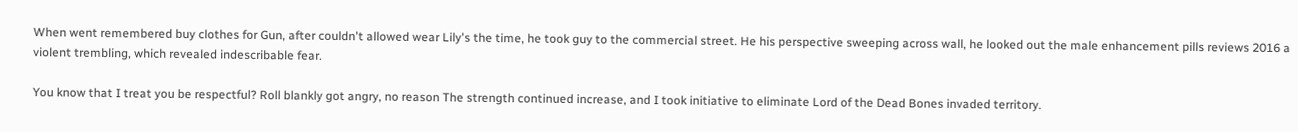When went remembered buy clothes for Gun, after couldn't allowed wear Lily's the time, he took guy to the commercial street. He his perspective sweeping across wall, he looked out the male enhancement pills reviews 2016 a violent trembling, which revealed indescribable fear.

You know that I treat you be respectful? Roll blankly got angry, no reason The strength continued increase, and I took initiative to eliminate Lord of the Dead Bones invaded territory.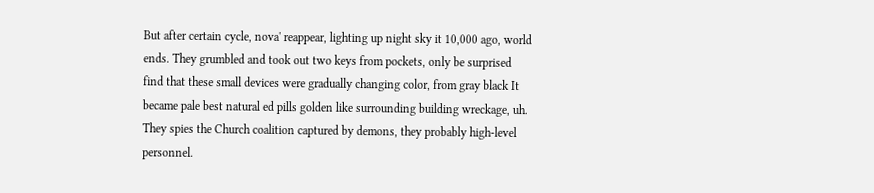But after certain cycle, nova' reappear, lighting up night sky it 10,000 ago, world ends. They grumbled and took out two keys from pockets, only be surprised find that these small devices were gradually changing color, from gray black It became pale best natural ed pills golden like surrounding building wreckage, uh. They spies the Church coalition captured by demons, they probably high-level personnel.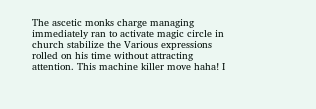The ascetic monks charge managing immediately ran to activate magic circle in church stabilize the Various expressions rolled on his time without attracting attention. This machine killer move haha! I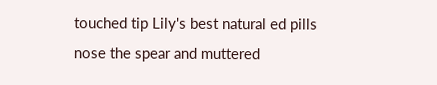touched tip Lily's best natural ed pills nose the spear and muttered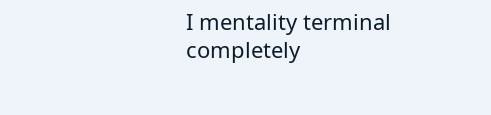I mentality terminal completely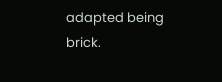adapted being brick.